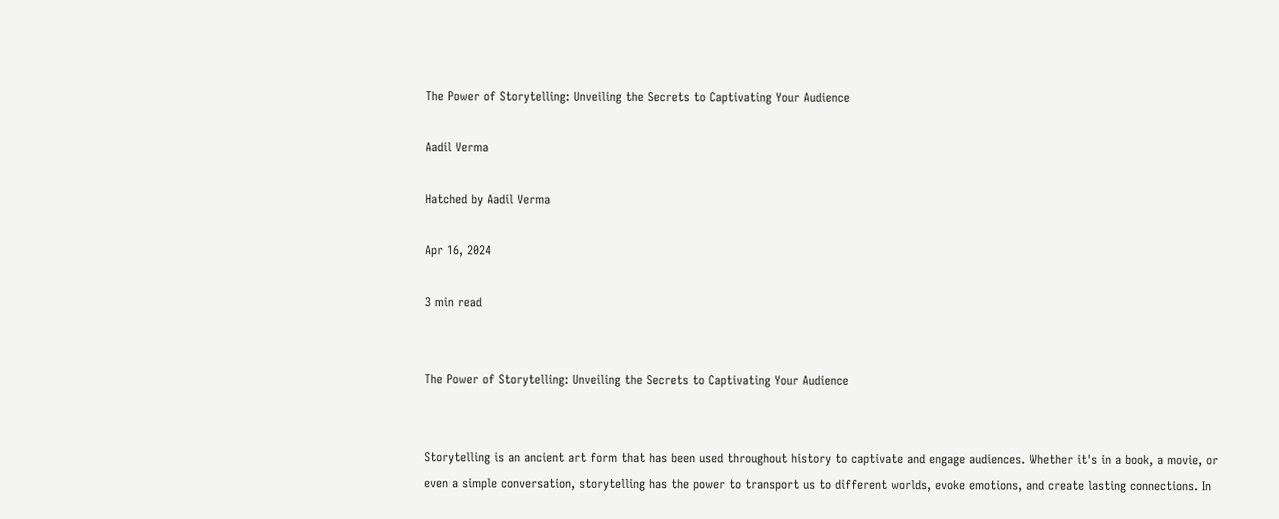The Power of Storytelling: Unveiling the Secrets to Captivating Your Audience

Aadil Verma

Hatched by Aadil Verma

Apr 16, 2024

3 min read


The Power of Storytelling: Unveiling the Secrets to Captivating Your Audience


Storytelling is an ancient art form that has been used throughout history to captivate and engage audiences. Whether it's in a book, a movie, or even a simple conversation, storytelling has the power to transport us to different worlds, evoke emotions, and create lasting connections. In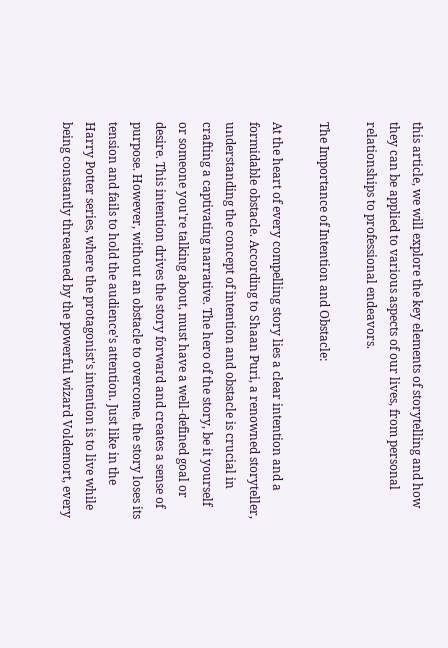this article, we will explore the key elements of storytelling and how they can be applied to various aspects of our lives, from personal relationships to professional endeavors.

The Importance of Intention and Obstacle:

At the heart of every compelling story lies a clear intention and a formidable obstacle. According to Shaan Puri, a renowned storyteller, understanding the concept of intention and obstacle is crucial in crafting a captivating narrative. The hero of the story, be it yourself or someone you're talking about, must have a well-defined goal or desire. This intention drives the story forward and creates a sense of purpose. However, without an obstacle to overcome, the story loses its tension and fails to hold the audience's attention. Just like in the Harry Potter series, where the protagonist's intention is to live while being constantly threatened by the powerful wizard Voldemort, every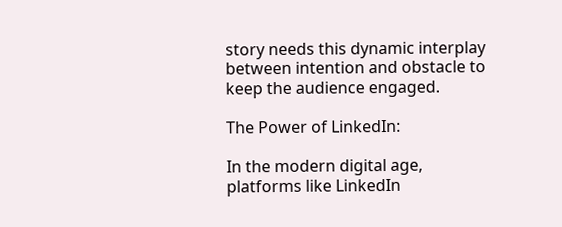story needs this dynamic interplay between intention and obstacle to keep the audience engaged.

The Power of LinkedIn:

In the modern digital age, platforms like LinkedIn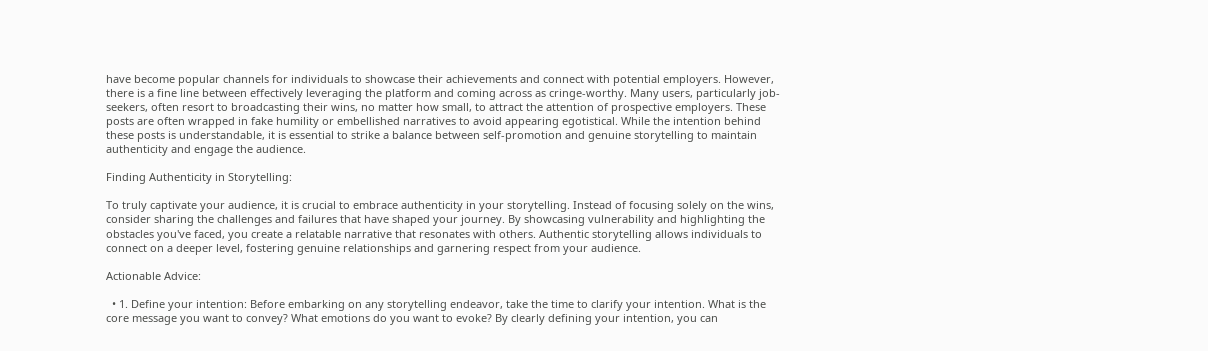have become popular channels for individuals to showcase their achievements and connect with potential employers. However, there is a fine line between effectively leveraging the platform and coming across as cringe-worthy. Many users, particularly job-seekers, often resort to broadcasting their wins, no matter how small, to attract the attention of prospective employers. These posts are often wrapped in fake humility or embellished narratives to avoid appearing egotistical. While the intention behind these posts is understandable, it is essential to strike a balance between self-promotion and genuine storytelling to maintain authenticity and engage the audience.

Finding Authenticity in Storytelling:

To truly captivate your audience, it is crucial to embrace authenticity in your storytelling. Instead of focusing solely on the wins, consider sharing the challenges and failures that have shaped your journey. By showcasing vulnerability and highlighting the obstacles you've faced, you create a relatable narrative that resonates with others. Authentic storytelling allows individuals to connect on a deeper level, fostering genuine relationships and garnering respect from your audience.

Actionable Advice:

  • 1. Define your intention: Before embarking on any storytelling endeavor, take the time to clarify your intention. What is the core message you want to convey? What emotions do you want to evoke? By clearly defining your intention, you can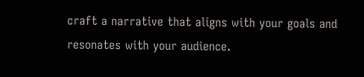craft a narrative that aligns with your goals and resonates with your audience.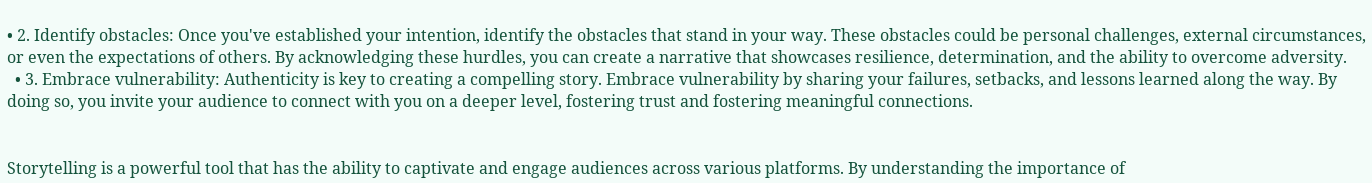• 2. Identify obstacles: Once you've established your intention, identify the obstacles that stand in your way. These obstacles could be personal challenges, external circumstances, or even the expectations of others. By acknowledging these hurdles, you can create a narrative that showcases resilience, determination, and the ability to overcome adversity.
  • 3. Embrace vulnerability: Authenticity is key to creating a compelling story. Embrace vulnerability by sharing your failures, setbacks, and lessons learned along the way. By doing so, you invite your audience to connect with you on a deeper level, fostering trust and fostering meaningful connections.


Storytelling is a powerful tool that has the ability to captivate and engage audiences across various platforms. By understanding the importance of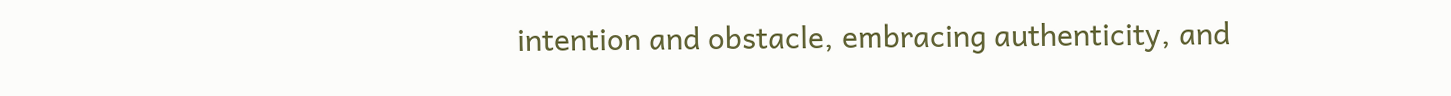intention and obstacle, embracing authenticity, and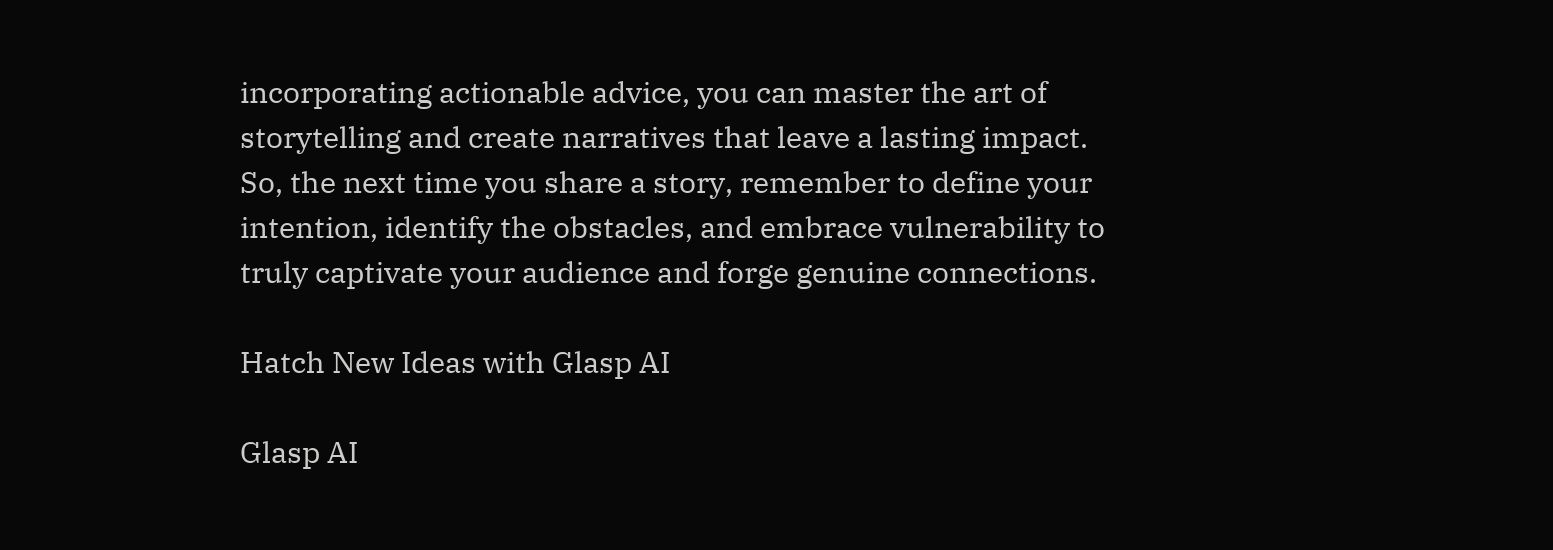incorporating actionable advice, you can master the art of storytelling and create narratives that leave a lasting impact. So, the next time you share a story, remember to define your intention, identify the obstacles, and embrace vulnerability to truly captivate your audience and forge genuine connections.

Hatch New Ideas with Glasp AI

Glasp AI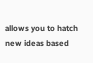allows you to hatch new ideas based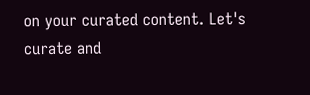on your curated content. Let's curate and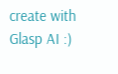create with Glasp AI :)